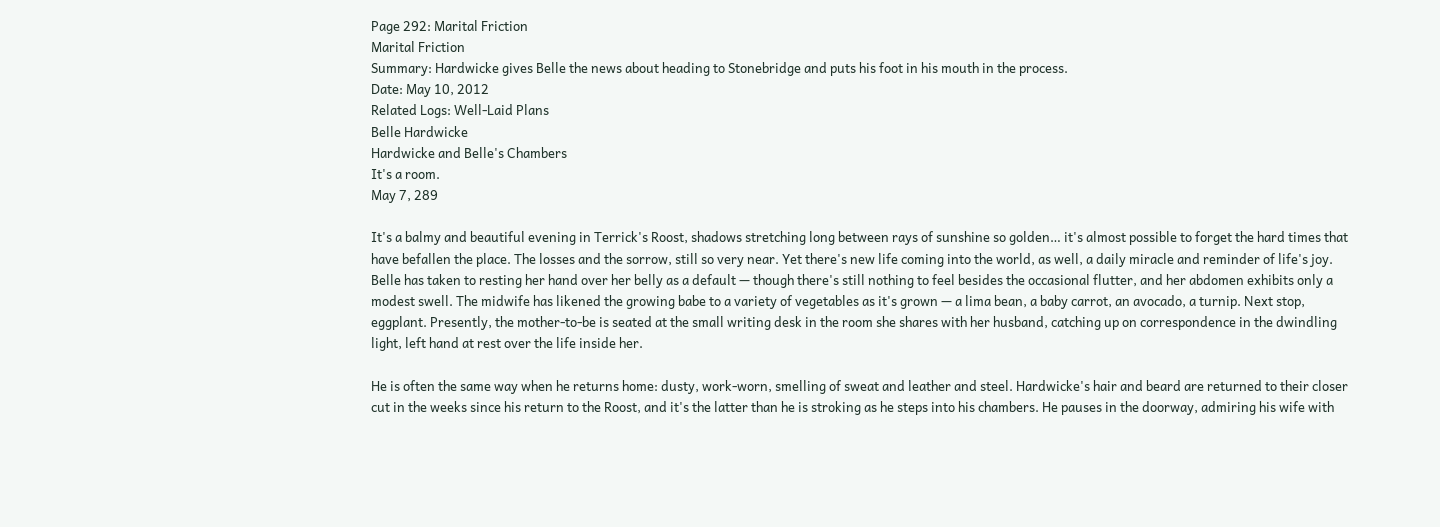Page 292: Marital Friction
Marital Friction
Summary: Hardwicke gives Belle the news about heading to Stonebridge and puts his foot in his mouth in the process.
Date: May 10, 2012
Related Logs: Well-Laid Plans
Belle Hardwicke
Hardwicke and Belle's Chambers
It's a room.
May 7, 289

It's a balmy and beautiful evening in Terrick's Roost, shadows stretching long between rays of sunshine so golden… it's almost possible to forget the hard times that have befallen the place. The losses and the sorrow, still so very near. Yet there's new life coming into the world, as well, a daily miracle and reminder of life's joy. Belle has taken to resting her hand over her belly as a default — though there's still nothing to feel besides the occasional flutter, and her abdomen exhibits only a modest swell. The midwife has likened the growing babe to a variety of vegetables as it's grown — a lima bean, a baby carrot, an avocado, a turnip. Next stop, eggplant. Presently, the mother-to-be is seated at the small writing desk in the room she shares with her husband, catching up on correspondence in the dwindling light, left hand at rest over the life inside her.

He is often the same way when he returns home: dusty, work-worn, smelling of sweat and leather and steel. Hardwicke's hair and beard are returned to their closer cut in the weeks since his return to the Roost, and it's the latter than he is stroking as he steps into his chambers. He pauses in the doorway, admiring his wife with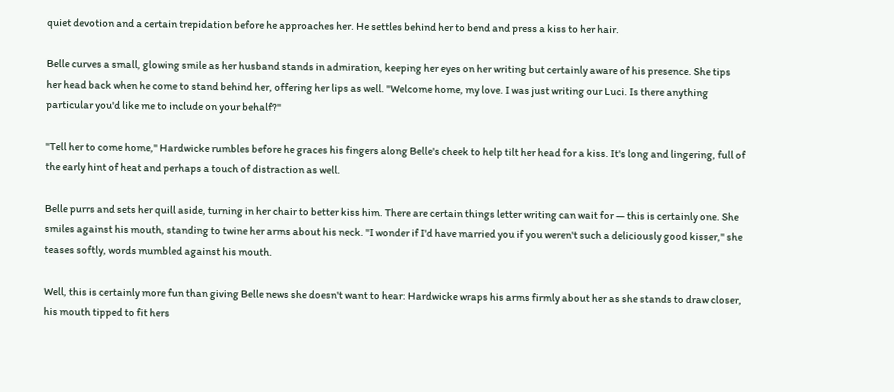quiet devotion and a certain trepidation before he approaches her. He settles behind her to bend and press a kiss to her hair.

Belle curves a small, glowing smile as her husband stands in admiration, keeping her eyes on her writing but certainly aware of his presence. She tips her head back when he come to stand behind her, offering her lips as well. "Welcome home, my love. I was just writing our Luci. Is there anything particular you'd like me to include on your behalf?"

"Tell her to come home," Hardwicke rumbles before he graces his fingers along Belle's cheek to help tilt her head for a kiss. It's long and lingering, full of the early hint of heat and perhaps a touch of distraction as well.

Belle purrs and sets her quill aside, turning in her chair to better kiss him. There are certain things letter writing can wait for — this is certainly one. She smiles against his mouth, standing to twine her arms about his neck. "I wonder if I'd have married you if you weren't such a deliciously good kisser," she teases softly, words mumbled against his mouth.

Well, this is certainly more fun than giving Belle news she doesn't want to hear: Hardwicke wraps his arms firmly about her as she stands to draw closer, his mouth tipped to fit hers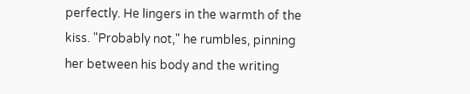perfectly. He lingers in the warmth of the kiss. "Probably not," he rumbles, pinning her between his body and the writing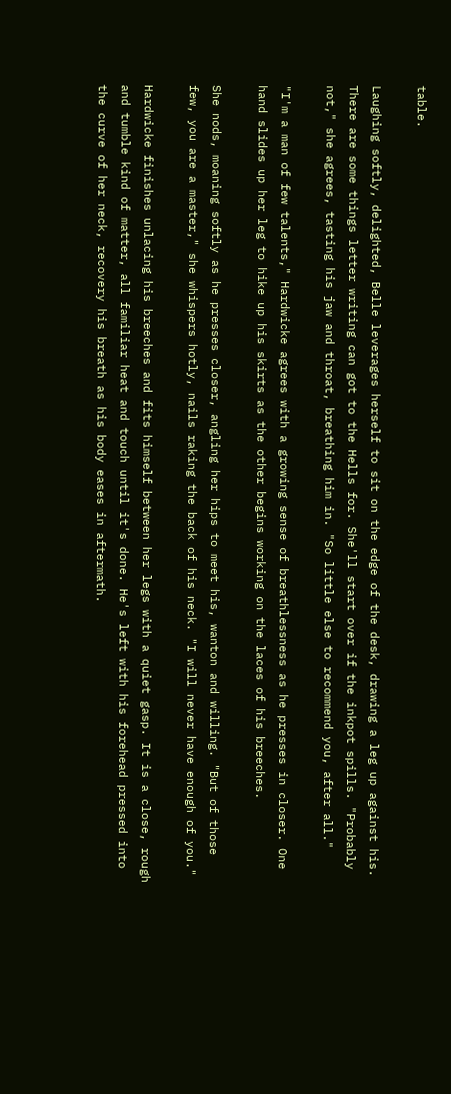table.

Laughing softly, delighted, Belle leverages herself to sit on the edge of the desk, drawing a leg up against his. There are some things letter writing can got to the Hells for. She'll start over if the inkpot spills. "Probably not," she agrees, tasting his jaw and throat, breathing him in. "So little else to recommend you, after all."

"I'm a man of few talents," Hardwicke agrees with a growing sense of breathlessness as he presses in closer. One hand slides up her leg to hike up his skirts as the other begins working on the laces of his breeches.

She nods, moaning softly as he presses closer, angling her hips to meet his, wanton and willing. "But of those few, you are a master," she whispers hotly, nails raking the back of his neck. "I will never have enough of you."

Hardwicke finishes unlacing his breeches and fits himself between her legs with a quiet gasp. It is a close, rough and tumble kind of matter, all familiar heat and touch until it's done. He's left with his forehead pressed into the curve of her neck, recovery his breath as his body eases in aftermath.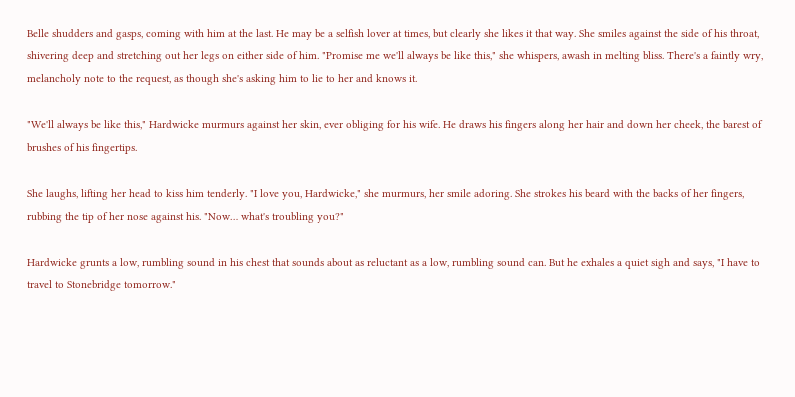Belle shudders and gasps, coming with him at the last. He may be a selfish lover at times, but clearly she likes it that way. She smiles against the side of his throat, shivering deep and stretching out her legs on either side of him. "Promise me we'll always be like this," she whispers, awash in melting bliss. There's a faintly wry, melancholy note to the request, as though she's asking him to lie to her and knows it.

"We'll always be like this," Hardwicke murmurs against her skin, ever obliging for his wife. He draws his fingers along her hair and down her cheek, the barest of brushes of his fingertips.

She laughs, lifting her head to kiss him tenderly. "I love you, Hardwicke," she murmurs, her smile adoring. She strokes his beard with the backs of her fingers, rubbing the tip of her nose against his. "Now… what's troubling you?"

Hardwicke grunts a low, rumbling sound in his chest that sounds about as reluctant as a low, rumbling sound can. But he exhales a quiet sigh and says, "I have to travel to Stonebridge tomorrow."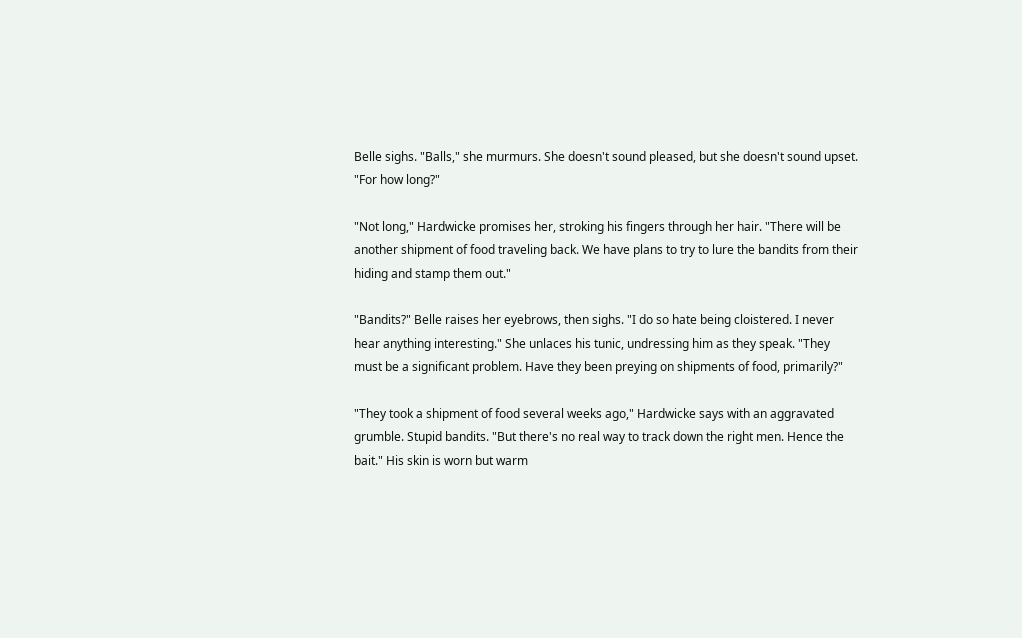Belle sighs. "Balls," she murmurs. She doesn't sound pleased, but she doesn't sound upset. "For how long?"

"Not long," Hardwicke promises her, stroking his fingers through her hair. "There will be another shipment of food traveling back. We have plans to try to lure the bandits from their hiding and stamp them out."

"Bandits?" Belle raises her eyebrows, then sighs. "I do so hate being cloistered. I never hear anything interesting." She unlaces his tunic, undressing him as they speak. "They must be a significant problem. Have they been preying on shipments of food, primarily?"

"They took a shipment of food several weeks ago," Hardwicke says with an aggravated grumble. Stupid bandits. "But there's no real way to track down the right men. Hence the bait." His skin is worn but warm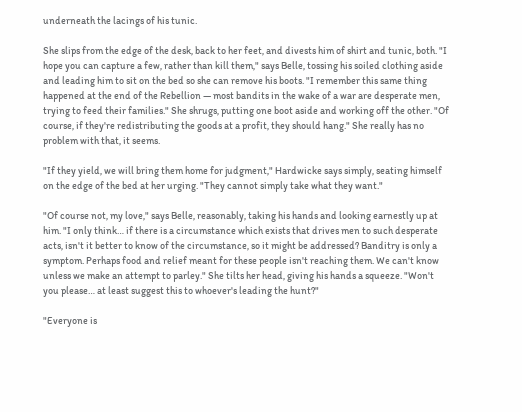underneath the lacings of his tunic.

She slips from the edge of the desk, back to her feet, and divests him of shirt and tunic, both. "I hope you can capture a few, rather than kill them," says Belle, tossing his soiled clothing aside and leading him to sit on the bed so she can remove his boots. "I remember this same thing happened at the end of the Rebellion — most bandits in the wake of a war are desperate men, trying to feed their families." She shrugs, putting one boot aside and working off the other. "Of course, if they're redistributing the goods at a profit, they should hang." She really has no problem with that, it seems.

"If they yield, we will bring them home for judgment," Hardwicke says simply, seating himself on the edge of the bed at her urging. "They cannot simply take what they want."

"Of course not, my love," says Belle, reasonably, taking his hands and looking earnestly up at him. "I only think… if there is a circumstance which exists that drives men to such desperate acts, isn't it better to know of the circumstance, so it might be addressed? Banditry is only a symptom. Perhaps food and relief meant for these people isn't reaching them. We can't know unless we make an attempt to parley." She tilts her head, giving his hands a squeeze. "Won't you please… at least suggest this to whoever's leading the hunt?"

"Everyone is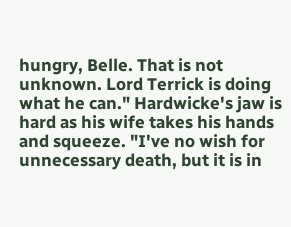hungry, Belle. That is not unknown. Lord Terrick is doing what he can." Hardwicke's jaw is hard as his wife takes his hands and squeeze. "I've no wish for unnecessary death, but it is in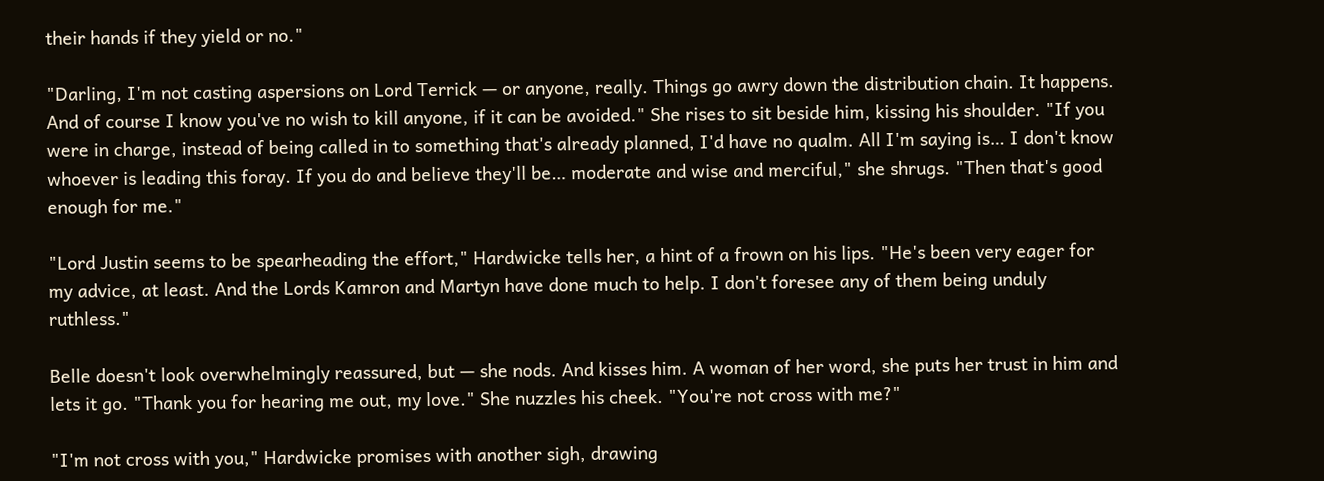their hands if they yield or no."

"Darling, I'm not casting aspersions on Lord Terrick — or anyone, really. Things go awry down the distribution chain. It happens. And of course I know you've no wish to kill anyone, if it can be avoided." She rises to sit beside him, kissing his shoulder. "If you were in charge, instead of being called in to something that's already planned, I'd have no qualm. All I'm saying is… I don't know whoever is leading this foray. If you do and believe they'll be… moderate and wise and merciful," she shrugs. "Then that's good enough for me."

"Lord Justin seems to be spearheading the effort," Hardwicke tells her, a hint of a frown on his lips. "He's been very eager for my advice, at least. And the Lords Kamron and Martyn have done much to help. I don't foresee any of them being unduly ruthless."

Belle doesn't look overwhelmingly reassured, but — she nods. And kisses him. A woman of her word, she puts her trust in him and lets it go. "Thank you for hearing me out, my love." She nuzzles his cheek. "You're not cross with me?"

"I'm not cross with you," Hardwicke promises with another sigh, drawing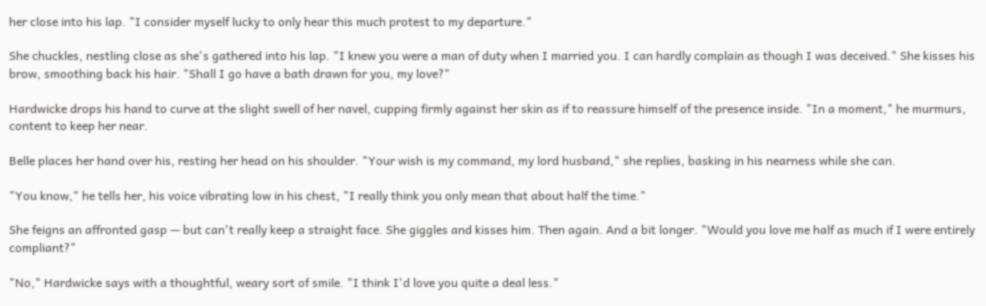her close into his lap. "I consider myself lucky to only hear this much protest to my departure."

She chuckles, nestling close as she's gathered into his lap. "I knew you were a man of duty when I married you. I can hardly complain as though I was deceived." She kisses his brow, smoothing back his hair. "Shall I go have a bath drawn for you, my love?"

Hardwicke drops his hand to curve at the slight swell of her navel, cupping firmly against her skin as if to reassure himself of the presence inside. "In a moment," he murmurs, content to keep her near.

Belle places her hand over his, resting her head on his shoulder. "Your wish is my command, my lord husband," she replies, basking in his nearness while she can.

"You know," he tells her, his voice vibrating low in his chest, "I really think you only mean that about half the time."

She feigns an affronted gasp — but can't really keep a straight face. She giggles and kisses him. Then again. And a bit longer. "Would you love me half as much if I were entirely compliant?"

"No," Hardwicke says with a thoughtful, weary sort of smile. "I think I'd love you quite a deal less."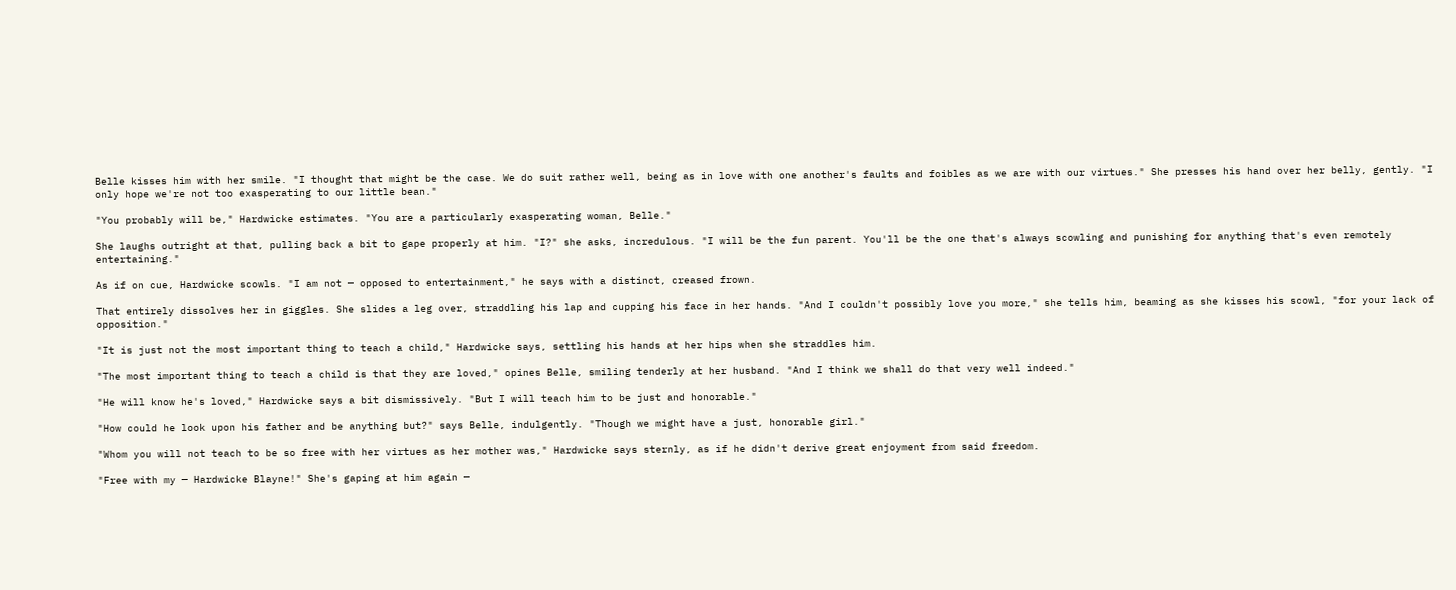Belle kisses him with her smile. "I thought that might be the case. We do suit rather well, being as in love with one another's faults and foibles as we are with our virtues." She presses his hand over her belly, gently. "I only hope we're not too exasperating to our little bean."

"You probably will be," Hardwicke estimates. "You are a particularly exasperating woman, Belle."

She laughs outright at that, pulling back a bit to gape properly at him. "I?" she asks, incredulous. "I will be the fun parent. You'll be the one that's always scowling and punishing for anything that's even remotely entertaining."

As if on cue, Hardwicke scowls. "I am not — opposed to entertainment," he says with a distinct, creased frown.

That entirely dissolves her in giggles. She slides a leg over, straddling his lap and cupping his face in her hands. "And I couldn't possibly love you more," she tells him, beaming as she kisses his scowl, "for your lack of opposition."

"It is just not the most important thing to teach a child," Hardwicke says, settling his hands at her hips when she straddles him.

"The most important thing to teach a child is that they are loved," opines Belle, smiling tenderly at her husband. "And I think we shall do that very well indeed."

"He will know he's loved," Hardwicke says a bit dismissively. "But I will teach him to be just and honorable."

"How could he look upon his father and be anything but?" says Belle, indulgently. "Though we might have a just, honorable girl."

"Whom you will not teach to be so free with her virtues as her mother was," Hardwicke says sternly, as if he didn't derive great enjoyment from said freedom.

"Free with my — Hardwicke Blayne!" She's gaping at him again —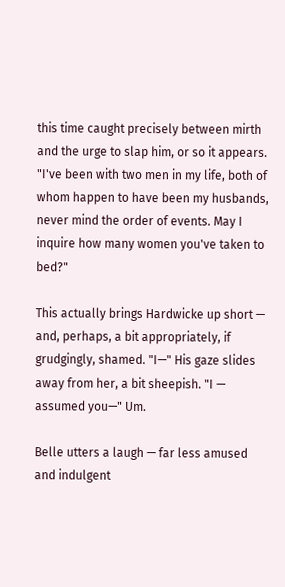this time caught precisely between mirth and the urge to slap him, or so it appears. "I've been with two men in my life, both of whom happen to have been my husbands, never mind the order of events. May I inquire how many women you've taken to bed?"

This actually brings Hardwicke up short — and, perhaps, a bit appropriately, if grudgingly, shamed. "I—" His gaze slides away from her, a bit sheepish. "I — assumed you—" Um.

Belle utters a laugh — far less amused and indulgent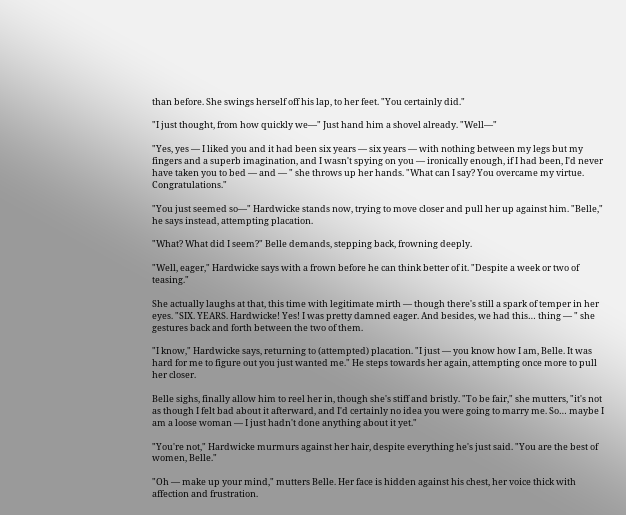than before. She swings herself off his lap, to her feet. "You certainly did."

"I just thought, from how quickly we—" Just hand him a shovel already. "Well—"

"Yes, yes — I liked you and it had been six years — six years — with nothing between my legs but my fingers and a superb imagination, and I wasn't spying on you — ironically enough, if I had been, I'd never have taken you to bed — and — " she throws up her hands. "What can I say? You overcame my virtue. Congratulations."

"You just seemed so—" Hardwicke stands now, trying to move closer and pull her up against him. "Belle," he says instead, attempting placation.

"What? What did I seem?" Belle demands, stepping back, frowning deeply.

"Well, eager," Hardwicke says with a frown before he can think better of it. "Despite a week or two of teasing."

She actually laughs at that, this time with legitimate mirth — though there's still a spark of temper in her eyes. "SIX. YEARS. Hardwicke! Yes! I was pretty damned eager. And besides, we had this… thing — " she gestures back and forth between the two of them.

"I know," Hardwicke says, returning to (attempted) placation. "I just — you know how I am, Belle. It was hard for me to figure out you just wanted me." He steps towards her again, attempting once more to pull her closer.

Belle sighs, finally allow him to reel her in, though she's stiff and bristly. "To be fair," she mutters, "it's not as though I felt bad about it afterward, and I'd certainly no idea you were going to marry me. So… maybe I am a loose woman — I just hadn't done anything about it yet."

"You're not," Hardwicke murmurs against her hair, despite everything he's just said. "You are the best of women, Belle."

"Oh — make up your mind," mutters Belle. Her face is hidden against his chest, her voice thick with affection and frustration.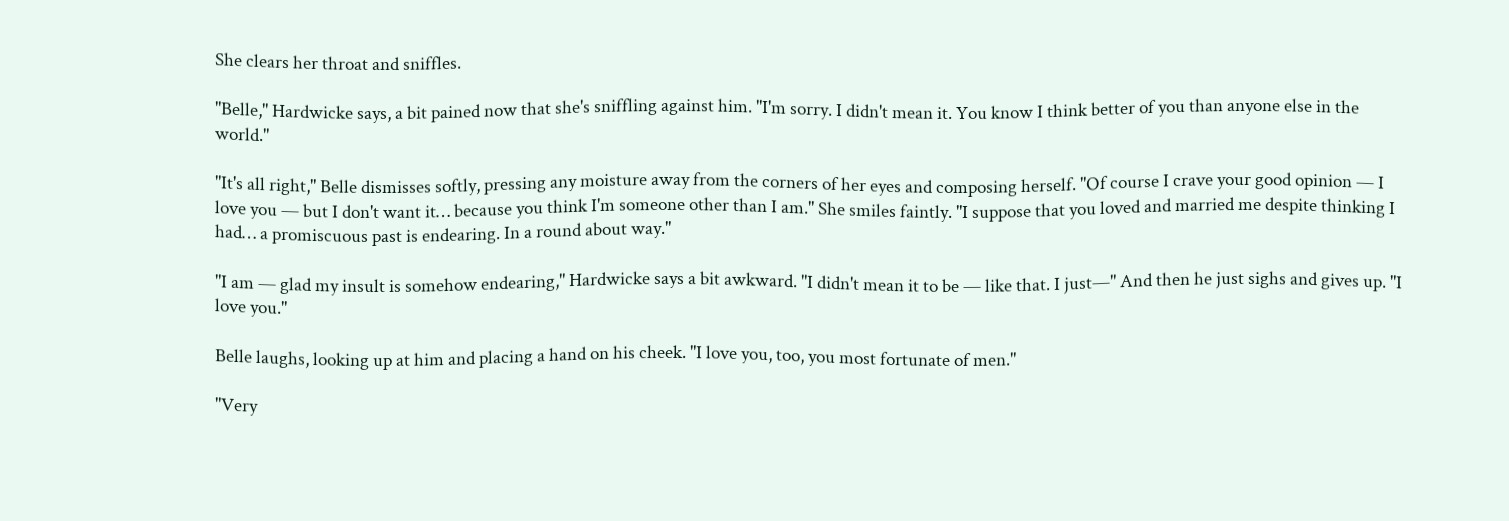She clears her throat and sniffles.

"Belle," Hardwicke says, a bit pained now that she's sniffling against him. "I'm sorry. I didn't mean it. You know I think better of you than anyone else in the world."

"It's all right," Belle dismisses softly, pressing any moisture away from the corners of her eyes and composing herself. "Of course I crave your good opinion — I love you — but I don't want it… because you think I'm someone other than I am." She smiles faintly. "I suppose that you loved and married me despite thinking I had… a promiscuous past is endearing. In a round about way."

"I am — glad my insult is somehow endearing," Hardwicke says a bit awkward. "I didn't mean it to be — like that. I just—" And then he just sighs and gives up. "I love you."

Belle laughs, looking up at him and placing a hand on his cheek. "I love you, too, you most fortunate of men."

"Very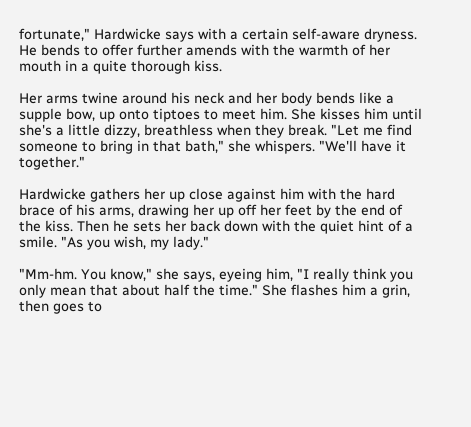fortunate," Hardwicke says with a certain self-aware dryness. He bends to offer further amends with the warmth of her mouth in a quite thorough kiss.

Her arms twine around his neck and her body bends like a supple bow, up onto tiptoes to meet him. She kisses him until she's a little dizzy, breathless when they break. "Let me find someone to bring in that bath," she whispers. "We'll have it together."

Hardwicke gathers her up close against him with the hard brace of his arms, drawing her up off her feet by the end of the kiss. Then he sets her back down with the quiet hint of a smile. "As you wish, my lady."

"Mm-hm. You know," she says, eyeing him, "I really think you only mean that about half the time." She flashes him a grin, then goes to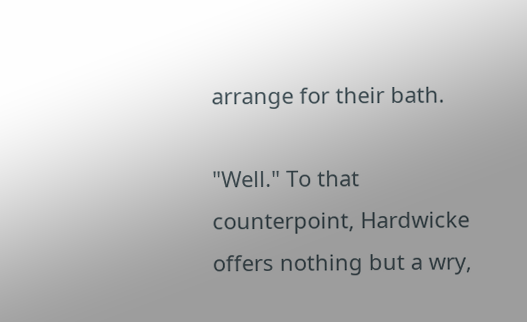arrange for their bath.

"Well." To that counterpoint, Hardwicke offers nothing but a wry,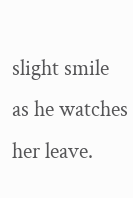slight smile as he watches her leave.